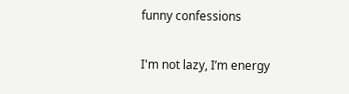funny confessions

I'm not lazy, I’m energy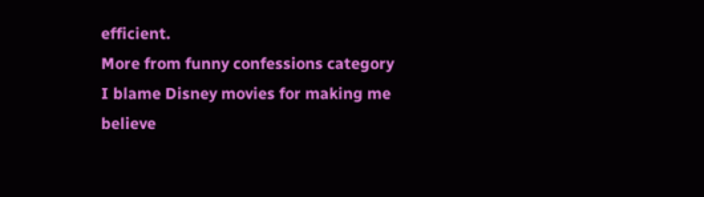efficient.
More from funny confessions category
I blame Disney movies for making me believe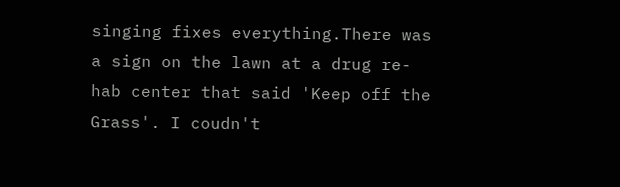singing fixes everything.There was a sign on the lawn at a drug re-hab center that said 'Keep off the Grass'. I coudn't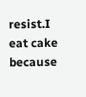resist.I eat cake because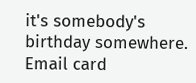it's somebody's birthday somewhere.
Email card